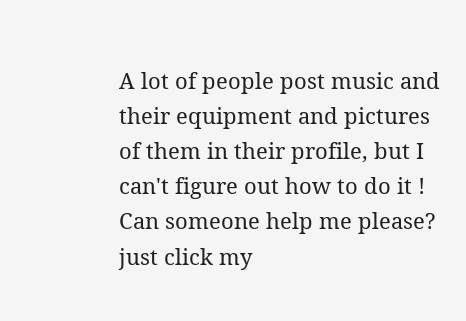A lot of people post music and their equipment and pictures of them in their profile, but I can't figure out how to do it ! Can someone help me please?
just click my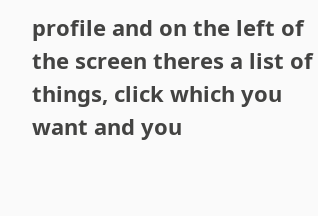profile and on the left of the screen theres a list of things, click which you want and you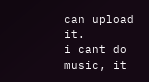can upload it.
i cant do music, it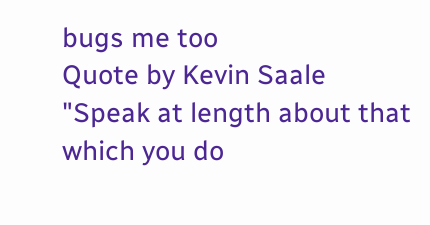bugs me too
Quote by Kevin Saale
"Speak at length about that which you do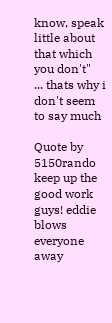know, speak little about that which you don't"
... thats why i don't seem to say much

Quote by 5150rando
keep up the good work guys! eddie blows everyone away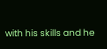with his skills and he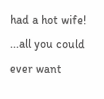had a hot wife!
...all you could ever want